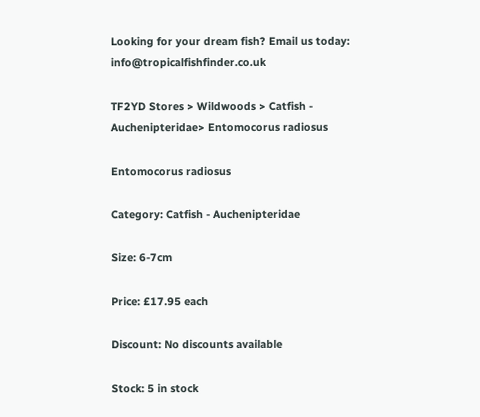Looking for your dream fish? Email us today: info@tropicalfishfinder.co.uk

TF2YD Stores > Wildwoods > Catfish - Auchenipteridae> Entomocorus radiosus

Entomocorus radiosus

Category: Catfish - Auchenipteridae

Size: 6-7cm

Price: £17.95 each

Discount: No discounts available

Stock: 5 in stock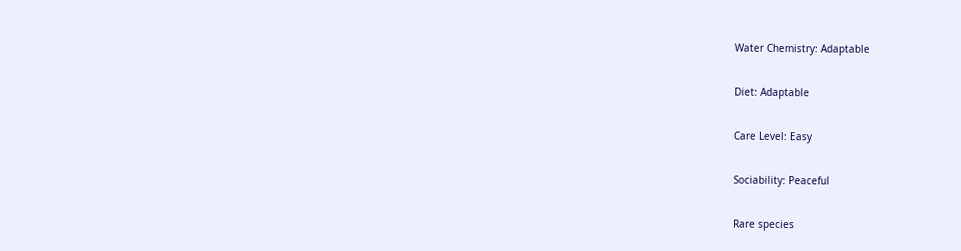Water Chemistry: Adaptable

Diet: Adaptable

Care Level: Easy

Sociability: Peaceful

Rare species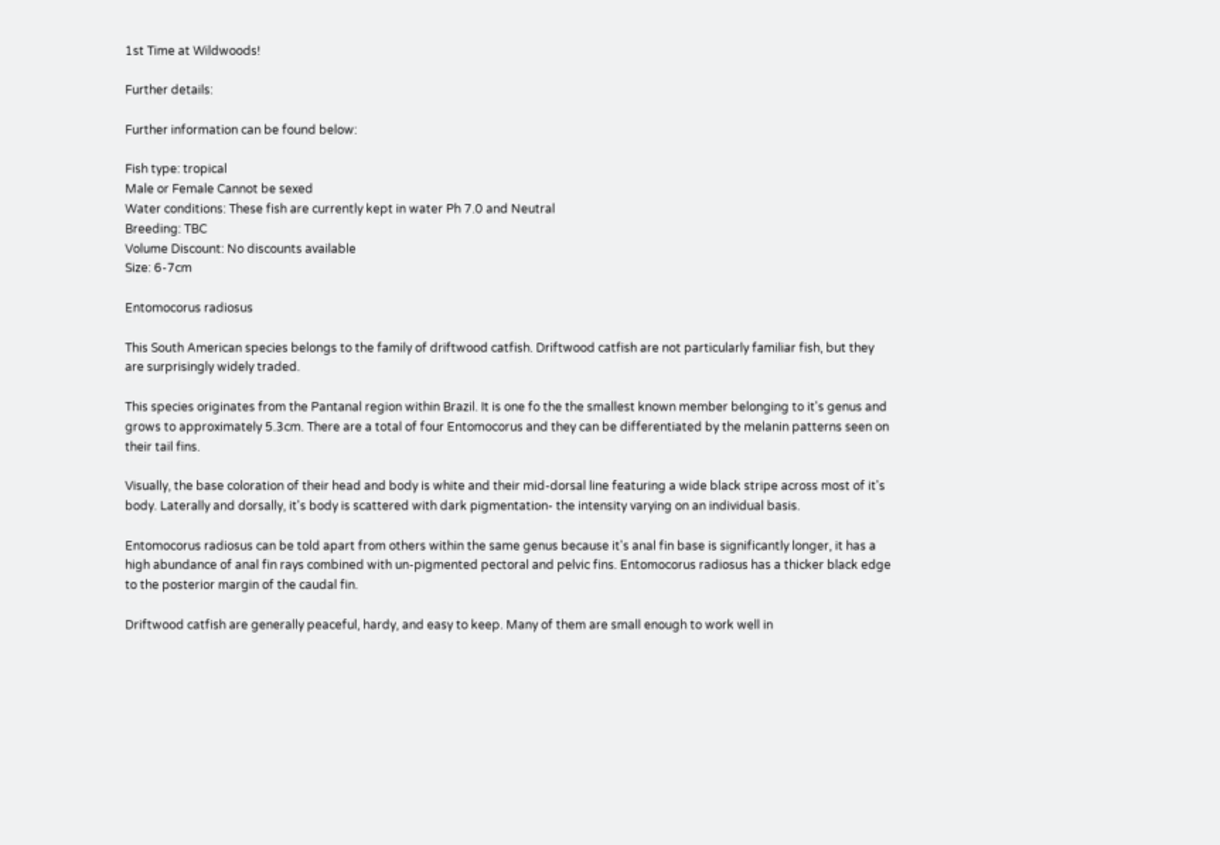1st Time at Wildwoods!

Further details:

Further information can be found below:

Fish type: tropical
Male or Female Cannot be sexed
Water conditions: These fish are currently kept in water Ph 7.0 and Neutral
Breeding: TBC
Volume Discount: No discounts available
Size: 6-7cm

Entomocorus radiosus

This South American species belongs to the family of driftwood catfish. Driftwood catfish are not particularly familiar fish, but they are surprisingly widely traded.

This species originates from the Pantanal region within Brazil. It is one fo the the smallest known member belonging to it's genus and grows to approximately 5.3cm. There are a total of four Entomocorus and they can be differentiated by the melanin patterns seen on their tail fins.

Visually, the base coloration of their head and body is white and their mid-dorsal line featuring a wide black stripe across most of it's body. Laterally and dorsally, it's body is scattered with dark pigmentation- the intensity varying on an individual basis.

Entomocorus radiosus can be told apart from others within the same genus because it's anal fin base is significantly longer, it has a high abundance of anal fin rays combined with un-pigmented pectoral and pelvic fins. Entomocorus radiosus has a thicker black edge to the posterior margin of the caudal fin.

Driftwood catfish are generally peaceful, hardy, and easy to keep. Many of them are small enough to work well in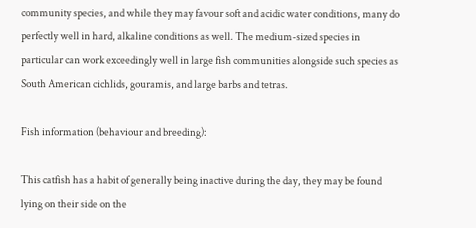community species, and while they may favour soft and acidic water conditions, many do perfectly well in hard, alkaline conditions as well. The medium-sized species in particular can work exceedingly well in large fish communities alongside such species as South American cichlids, gouramis, and large barbs and tetras.

Fish information (behaviour and breeding):

This catfish has a habit of generally being inactive during the day, they may be found lying on their side on the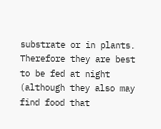substrate or in plants. Therefore they are best to be fed at night (although they also may find food that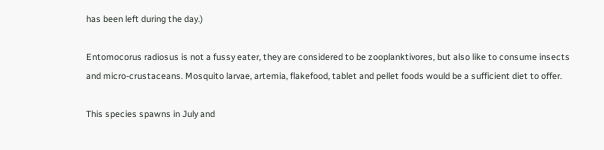has been left during the day.)

Entomocorus radiosus is not a fussy eater, they are considered to be zooplanktivores, but also like to consume insects and micro-crustaceans. Mosquito larvae, artemia, flakefood, tablet and pellet foods would be a sufficient diet to offer.

This species spawns in July and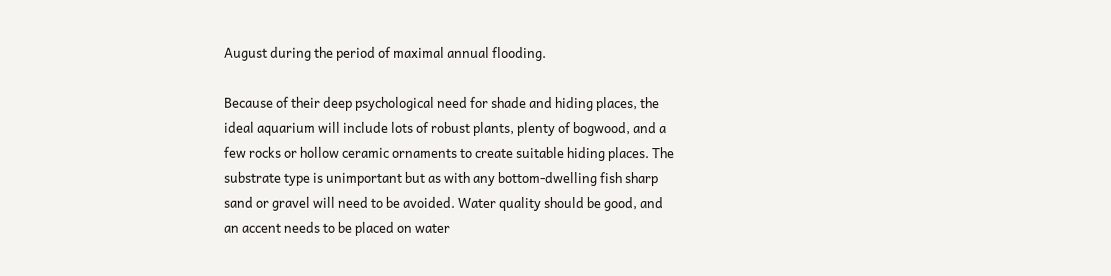August during the period of maximal annual flooding.

Because of their deep psychological need for shade and hiding places, the ideal aquarium will include lots of robust plants, plenty of bogwood, and a few rocks or hollow ceramic ornaments to create suitable hiding places. The substrate type is unimportant but as with any bottom-dwelling fish sharp sand or gravel will need to be avoided. Water quality should be good, and an accent needs to be placed on water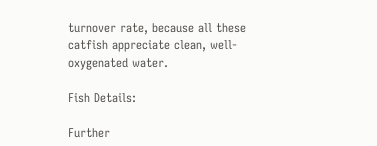turnover rate, because all these catfish appreciate clean, well-oxygenated water.

Fish Details:

Further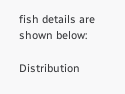fish details are shown below:

Distribution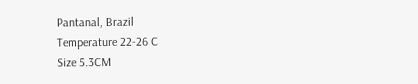Pantanal, Brazil
Temperature 22-26 C
Size 5.3CM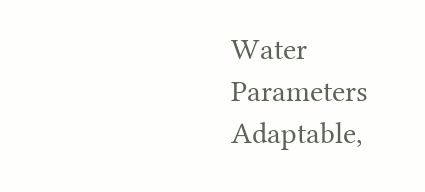Water Parameters Adaptable,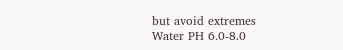but avoid extremes
Water PH 6.0-8.0